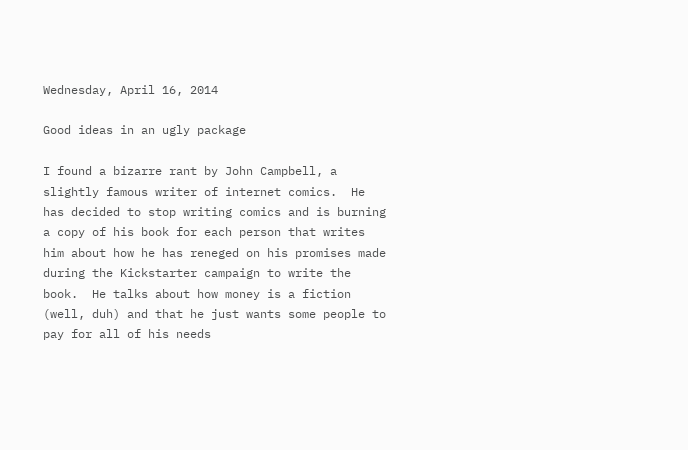Wednesday, April 16, 2014

Good ideas in an ugly package

I found a bizarre rant by John Campbell, a slightly famous writer of internet comics.  He has decided to stop writing comics and is burning a copy of his book for each person that writes him about how he has reneged on his promises made during the Kickstarter campaign to write the book.  He talks about how money is a fiction (well, duh) and that he just wants some people to pay for all of his needs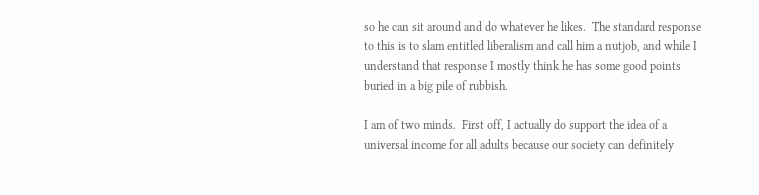so he can sit around and do whatever he likes.  The standard response to this is to slam entitled liberalism and call him a nutjob, and while I understand that response I mostly think he has some good points buried in a big pile of rubbish.

I am of two minds.  First off, I actually do support the idea of a universal income for all adults because our society can definitely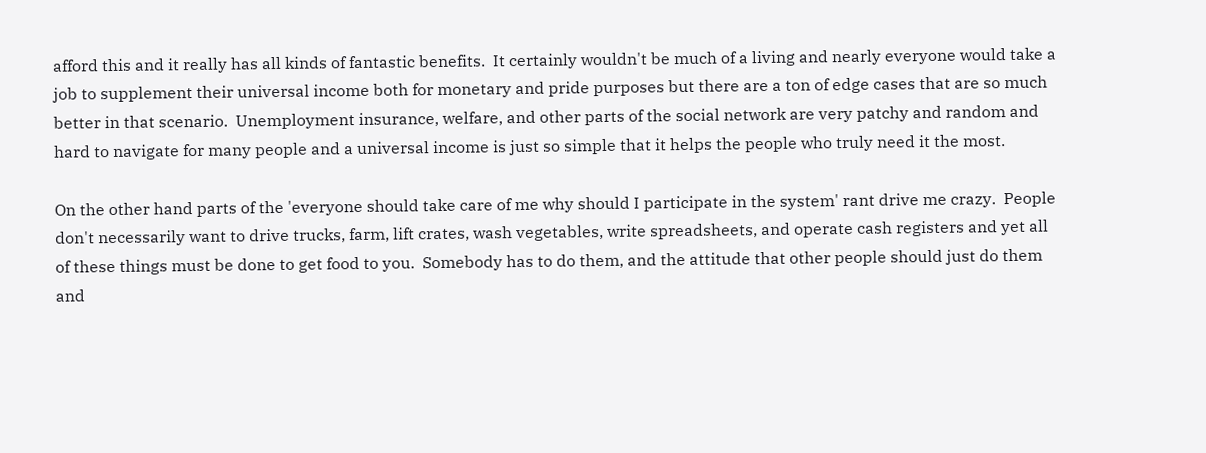afford this and it really has all kinds of fantastic benefits.  It certainly wouldn't be much of a living and nearly everyone would take a job to supplement their universal income both for monetary and pride purposes but there are a ton of edge cases that are so much better in that scenario.  Unemployment insurance, welfare, and other parts of the social network are very patchy and random and hard to navigate for many people and a universal income is just so simple that it helps the people who truly need it the most.

On the other hand parts of the 'everyone should take care of me why should I participate in the system' rant drive me crazy.  People don't necessarily want to drive trucks, farm, lift crates, wash vegetables, write spreadsheets, and operate cash registers and yet all of these things must be done to get food to you.  Somebody has to do them, and the attitude that other people should just do them and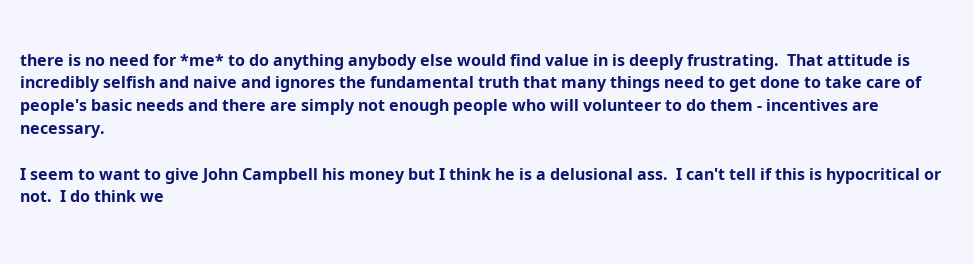there is no need for *me* to do anything anybody else would find value in is deeply frustrating.  That attitude is incredibly selfish and naive and ignores the fundamental truth that many things need to get done to take care of people's basic needs and there are simply not enough people who will volunteer to do them - incentives are necessary.

I seem to want to give John Campbell his money but I think he is a delusional ass.  I can't tell if this is hypocritical or not.  I do think we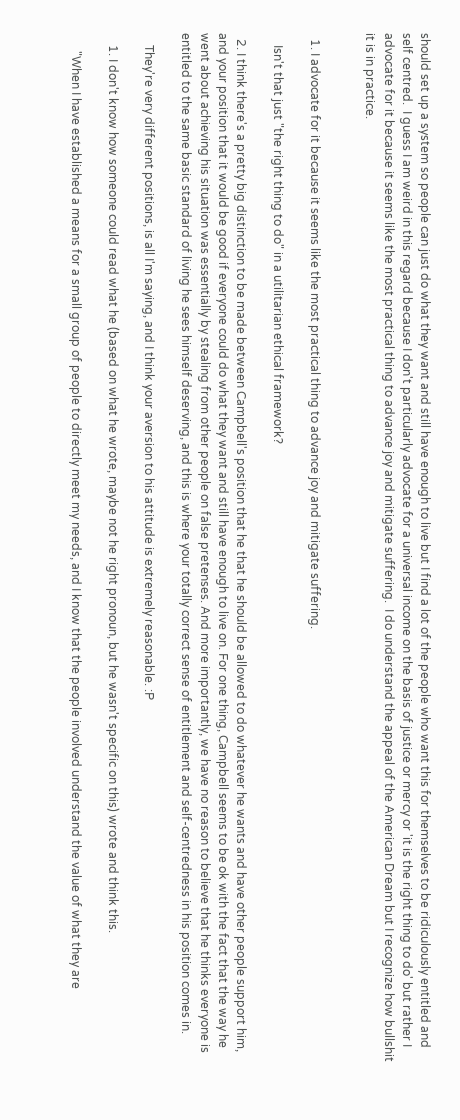should set up a system so people can just do what they want and still have enough to live but I find a lot of the people who want this for themselves to be ridiculously entitled and self centred.  I guess I am weird in this regard because I don't particularly advocate for a universal income on the basis of justice or mercy or 'it is the right thing to do' but rather I advocate for it because it seems like the most practical thing to advance joy and mitigate suffering.  I do understand the appeal of the American Dream but I recognize how bullshit it is in practice.


  1. I advocate for it because it seems like the most practical thing to advance joy and mitigate suffering.

    Isn't that just "the right thing to do" in a utilitarian ethical framework?

  2. I think there's a pretty big distinction to be made between Campbell's position that he that he should be allowed to do whatever he wants and have other people support him, and your position that it would be good if everyone could do what they want and still have enough to live on. For one thing, Campbell seems to be ok with the fact that the way he went about achieving his situation was essentially by stealing from other people on false pretenses. And more importantly, we have no reason to believe that he thinks everyone is entitled to the same basic standard of living he sees himself deserving, and this is where your totally correct sense of entitlement and self-centredness in his position comes in.

    They're very different positions, is all I'm saying, and I think your aversion to his attitude is extremely reasonable. :P

    1. I don't know how someone could read what he (based on what he wrote, maybe not he right pronoun, but he wasn't specific on this) wrote and think this.

      "When I have established a means for a small group of people to directly meet my needs, and I know that the people involved understand the value of what they are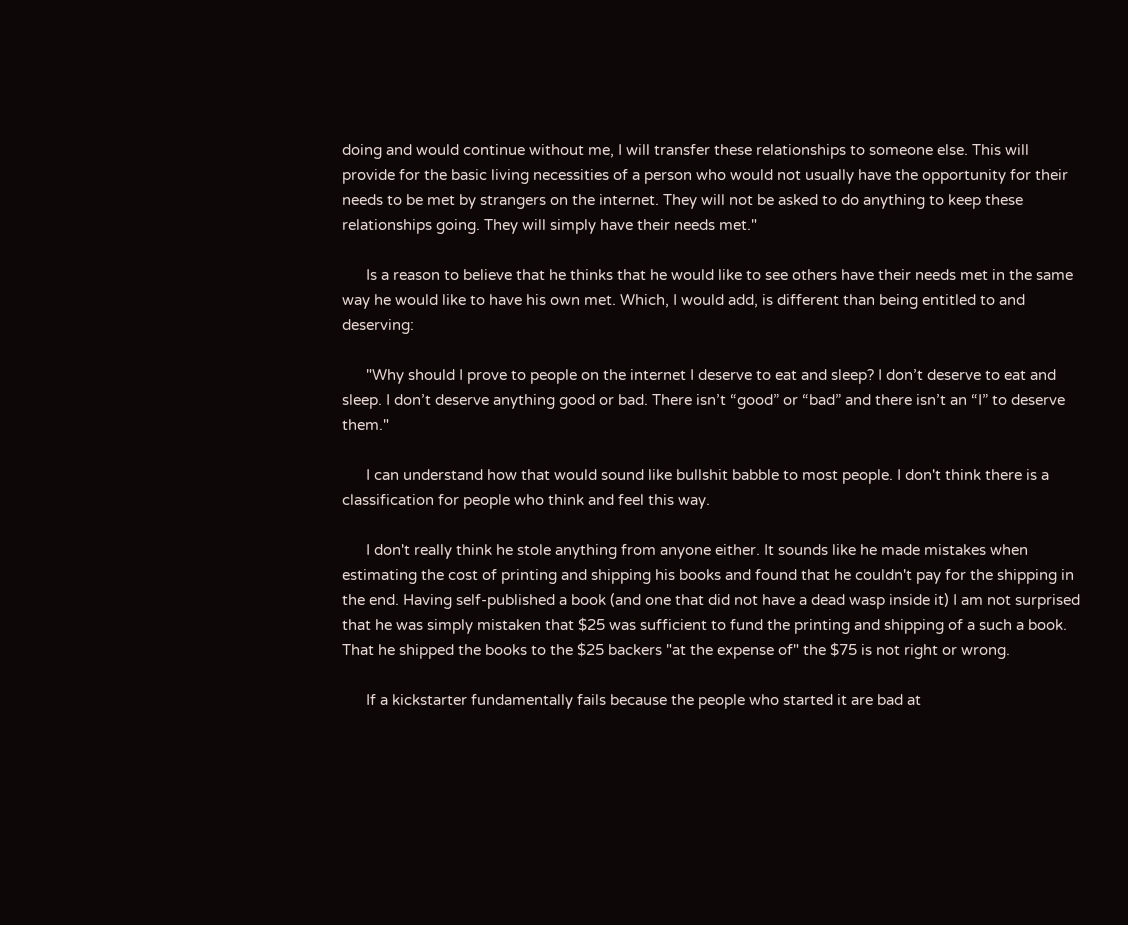doing and would continue without me, I will transfer these relationships to someone else. This will provide for the basic living necessities of a person who would not usually have the opportunity for their needs to be met by strangers on the internet. They will not be asked to do anything to keep these relationships going. They will simply have their needs met."

      Is a reason to believe that he thinks that he would like to see others have their needs met in the same way he would like to have his own met. Which, I would add, is different than being entitled to and deserving:

      "Why should I prove to people on the internet I deserve to eat and sleep? I don’t deserve to eat and sleep. I don’t deserve anything good or bad. There isn’t “good” or “bad” and there isn’t an “I” to deserve them."

      I can understand how that would sound like bullshit babble to most people. I don't think there is a classification for people who think and feel this way.

      I don't really think he stole anything from anyone either. It sounds like he made mistakes when estimating the cost of printing and shipping his books and found that he couldn't pay for the shipping in the end. Having self-published a book (and one that did not have a dead wasp inside it) I am not surprised that he was simply mistaken that $25 was sufficient to fund the printing and shipping of a such a book. That he shipped the books to the $25 backers "at the expense of" the $75 is not right or wrong.

      If a kickstarter fundamentally fails because the people who started it are bad at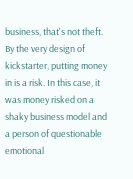business, that's not theft. By the very design of kickstarter, putting money in is a risk. In this case, it was money risked on a shaky business model and a person of questionable emotional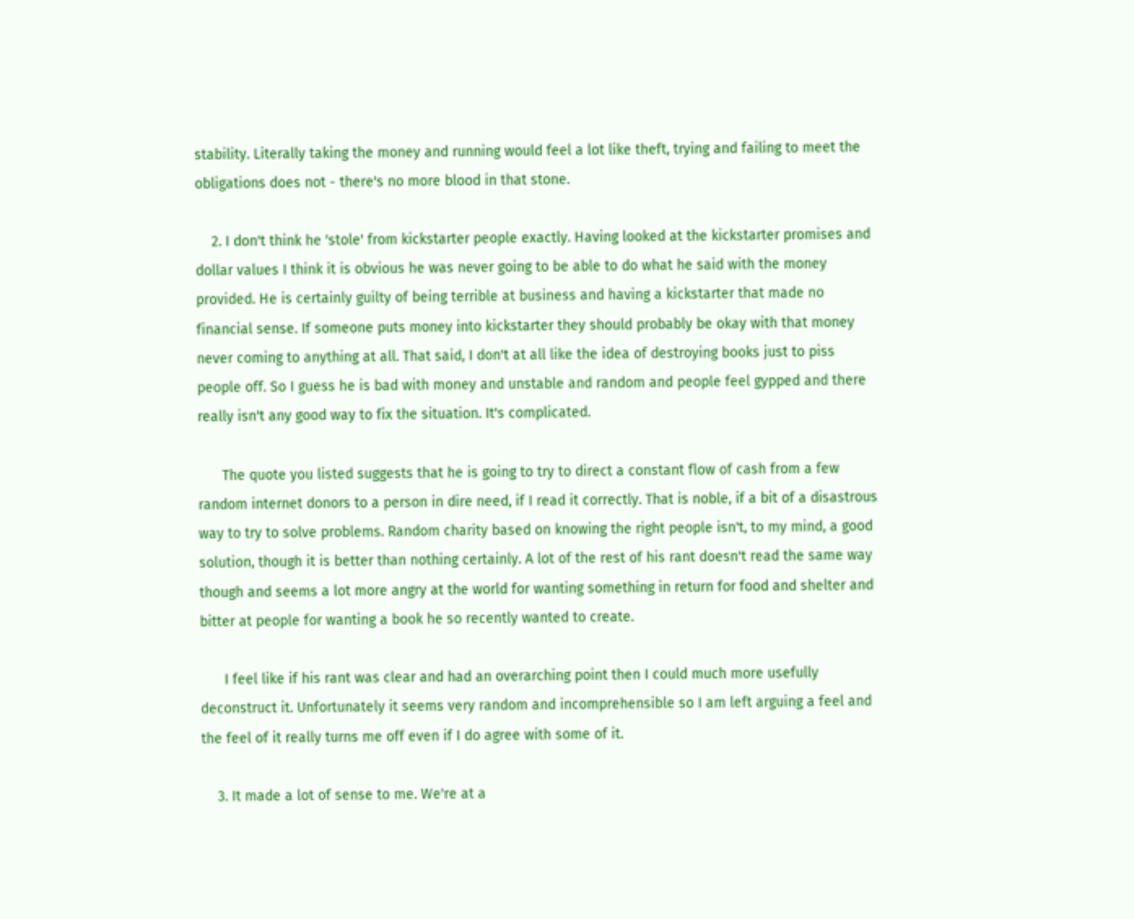stability. Literally taking the money and running would feel a lot like theft, trying and failing to meet the obligations does not - there's no more blood in that stone.

    2. I don't think he 'stole' from kickstarter people exactly. Having looked at the kickstarter promises and dollar values I think it is obvious he was never going to be able to do what he said with the money provided. He is certainly guilty of being terrible at business and having a kickstarter that made no financial sense. If someone puts money into kickstarter they should probably be okay with that money never coming to anything at all. That said, I don't at all like the idea of destroying books just to piss people off. So I guess he is bad with money and unstable and random and people feel gypped and there really isn't any good way to fix the situation. It's complicated.

      The quote you listed suggests that he is going to try to direct a constant flow of cash from a few random internet donors to a person in dire need, if I read it correctly. That is noble, if a bit of a disastrous way to try to solve problems. Random charity based on knowing the right people isn't, to my mind, a good solution, though it is better than nothing certainly. A lot of the rest of his rant doesn't read the same way though and seems a lot more angry at the world for wanting something in return for food and shelter and bitter at people for wanting a book he so recently wanted to create.

      I feel like if his rant was clear and had an overarching point then I could much more usefully deconstruct it. Unfortunately it seems very random and incomprehensible so I am left arguing a feel and the feel of it really turns me off even if I do agree with some of it.

    3. It made a lot of sense to me. We're at a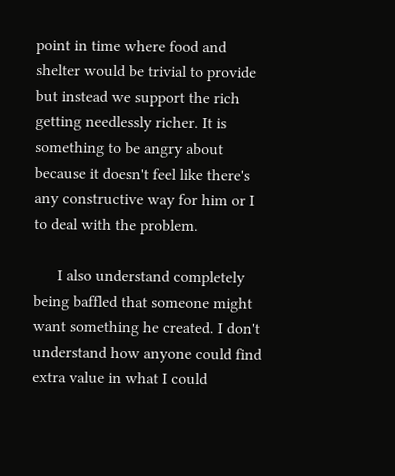point in time where food and shelter would be trivial to provide but instead we support the rich getting needlessly richer. It is something to be angry about because it doesn't feel like there's any constructive way for him or I to deal with the problem.

      I also understand completely being baffled that someone might want something he created. I don't understand how anyone could find extra value in what I could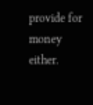provide for money either.